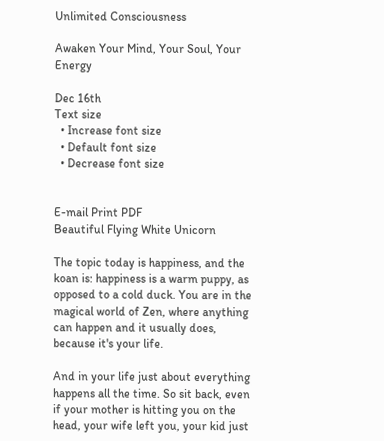Unlimited Consciousness

Awaken Your Mind, Your Soul, Your Energy

Dec 16th
Text size
  • Increase font size
  • Default font size
  • Decrease font size


E-mail Print PDF
Beautiful Flying White Unicorn

The topic today is happiness, and the koan is: happiness is a warm puppy, as opposed to a cold duck. You are in the magical world of Zen, where anything can happen and it usually does, because it's your life.

And in your life just about everything happens all the time. So sit back, even if your mother is hitting you on the head, your wife left you, your kid just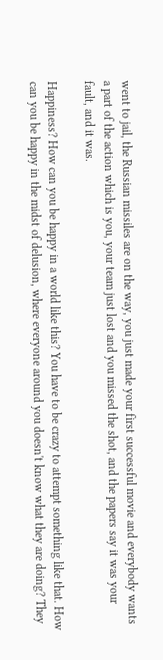went to jail, the Russian missiles are on the way, you just made your first successful movie and everybody wants a part of the action which is you, your team just lost and you missed the shot, and the papers say it was your fault, and it was.

Happiness? How can you be happy in a world like this? You have to be crazy to attempt something like that. How can you be happy in the midst of delusion, where everyone around you doesn't know what they are doing? They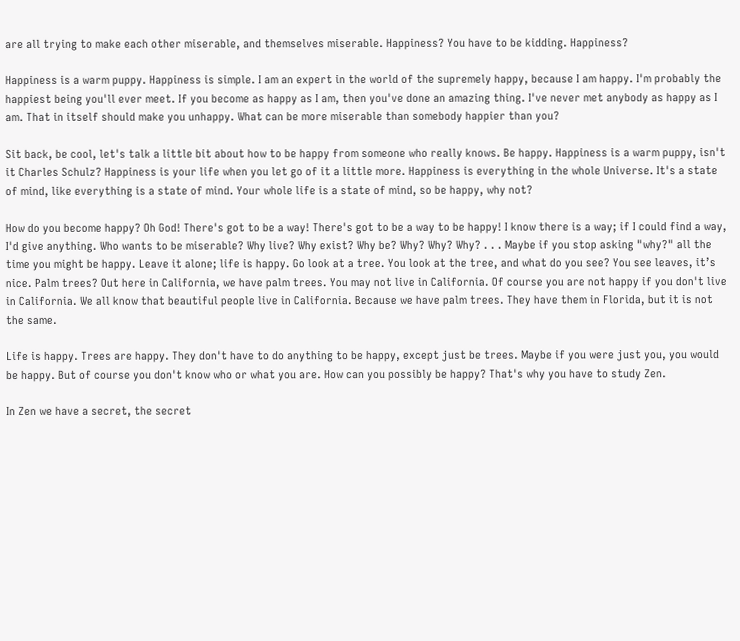are all trying to make each other miserable, and themselves miserable. Happiness? You have to be kidding. Happiness?

Happiness is a warm puppy. Happiness is simple. I am an expert in the world of the supremely happy, because I am happy. I'm probably the happiest being you'll ever meet. If you become as happy as I am, then you've done an amazing thing. I've never met anybody as happy as I am. That in itself should make you unhappy. What can be more miserable than somebody happier than you?

Sit back, be cool, let's talk a little bit about how to be happy from someone who really knows. Be happy. Happiness is a warm puppy, isn't it Charles Schulz? Happiness is your life when you let go of it a little more. Happiness is everything in the whole Universe. It's a state of mind, like everything is a state of mind. Your whole life is a state of mind, so be happy, why not?

How do you become happy? Oh God! There's got to be a way! There's got to be a way to be happy! I know there is a way; if I could find a way, I'd give anything. Who wants to be miserable? Why live? Why exist? Why be? Why? Why? Why? . . . Maybe if you stop asking "why?" all the time you might be happy. Leave it alone; life is happy. Go look at a tree. You look at the tree, and what do you see? You see leaves, it’s nice. Palm trees? Out here in California, we have palm trees. You may not live in California. Of course you are not happy if you don't live in California. We all know that beautiful people live in California. Because we have palm trees. They have them in Florida, but it is not the same.

Life is happy. Trees are happy. They don't have to do anything to be happy, except just be trees. Maybe if you were just you, you would be happy. But of course you don't know who or what you are. How can you possibly be happy? That's why you have to study Zen.

In Zen we have a secret, the secret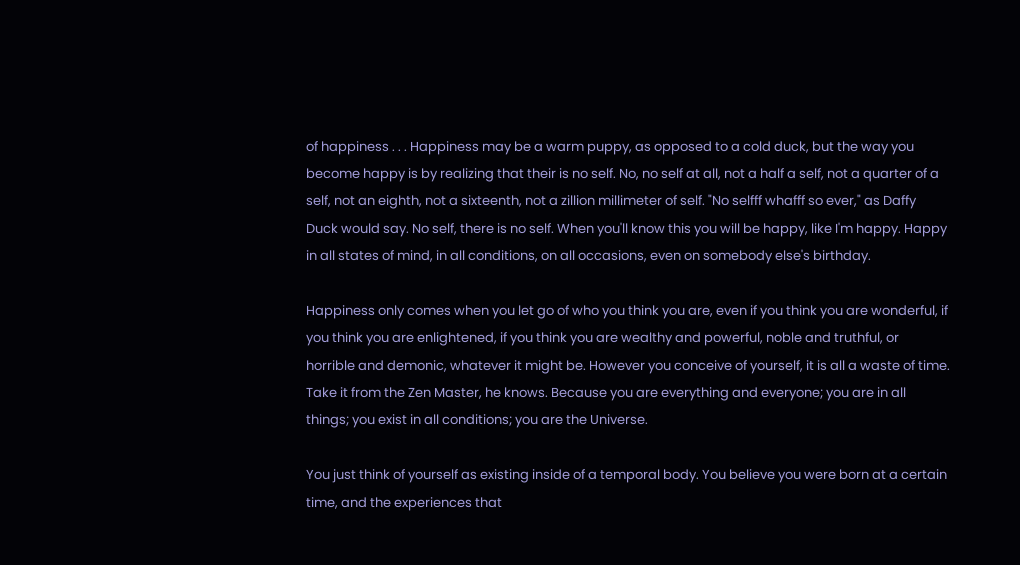of happiness . . . Happiness may be a warm puppy, as opposed to a cold duck, but the way you become happy is by realizing that their is no self. No, no self at all, not a half a self, not a quarter of a self, not an eighth, not a sixteenth, not a zillion millimeter of self. "No selfff whafff so ever," as Daffy Duck would say. No self, there is no self. When you'll know this you will be happy, like I'm happy. Happy in all states of mind, in all conditions, on all occasions, even on somebody else's birthday.

Happiness only comes when you let go of who you think you are, even if you think you are wonderful, if you think you are enlightened, if you think you are wealthy and powerful, noble and truthful, or horrible and demonic, whatever it might be. However you conceive of yourself, it is all a waste of time. Take it from the Zen Master, he knows. Because you are everything and everyone; you are in all things; you exist in all conditions; you are the Universe.

You just think of yourself as existing inside of a temporal body. You believe you were born at a certain time, and the experiences that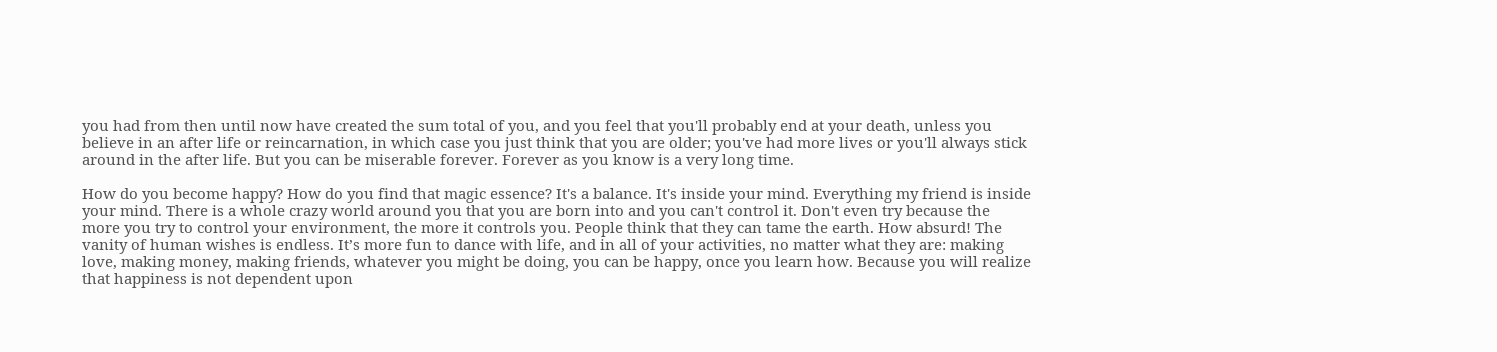you had from then until now have created the sum total of you, and you feel that you'll probably end at your death, unless you believe in an after life or reincarnation, in which case you just think that you are older; you've had more lives or you'll always stick around in the after life. But you can be miserable forever. Forever as you know is a very long time.

How do you become happy? How do you find that magic essence? It's a balance. It's inside your mind. Everything my friend is inside your mind. There is a whole crazy world around you that you are born into and you can't control it. Don't even try because the more you try to control your environment, the more it controls you. People think that they can tame the earth. How absurd! The vanity of human wishes is endless. It’s more fun to dance with life, and in all of your activities, no matter what they are: making love, making money, making friends, whatever you might be doing, you can be happy, once you learn how. Because you will realize that happiness is not dependent upon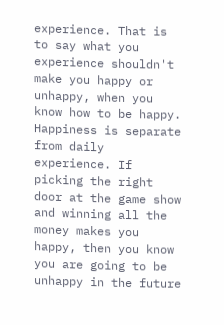experience. That is to say what you experience shouldn't make you happy or unhappy, when you know how to be happy. Happiness is separate from daily experience. If picking the right door at the game show and winning all the money makes you happy, then you know you are going to be unhappy in the future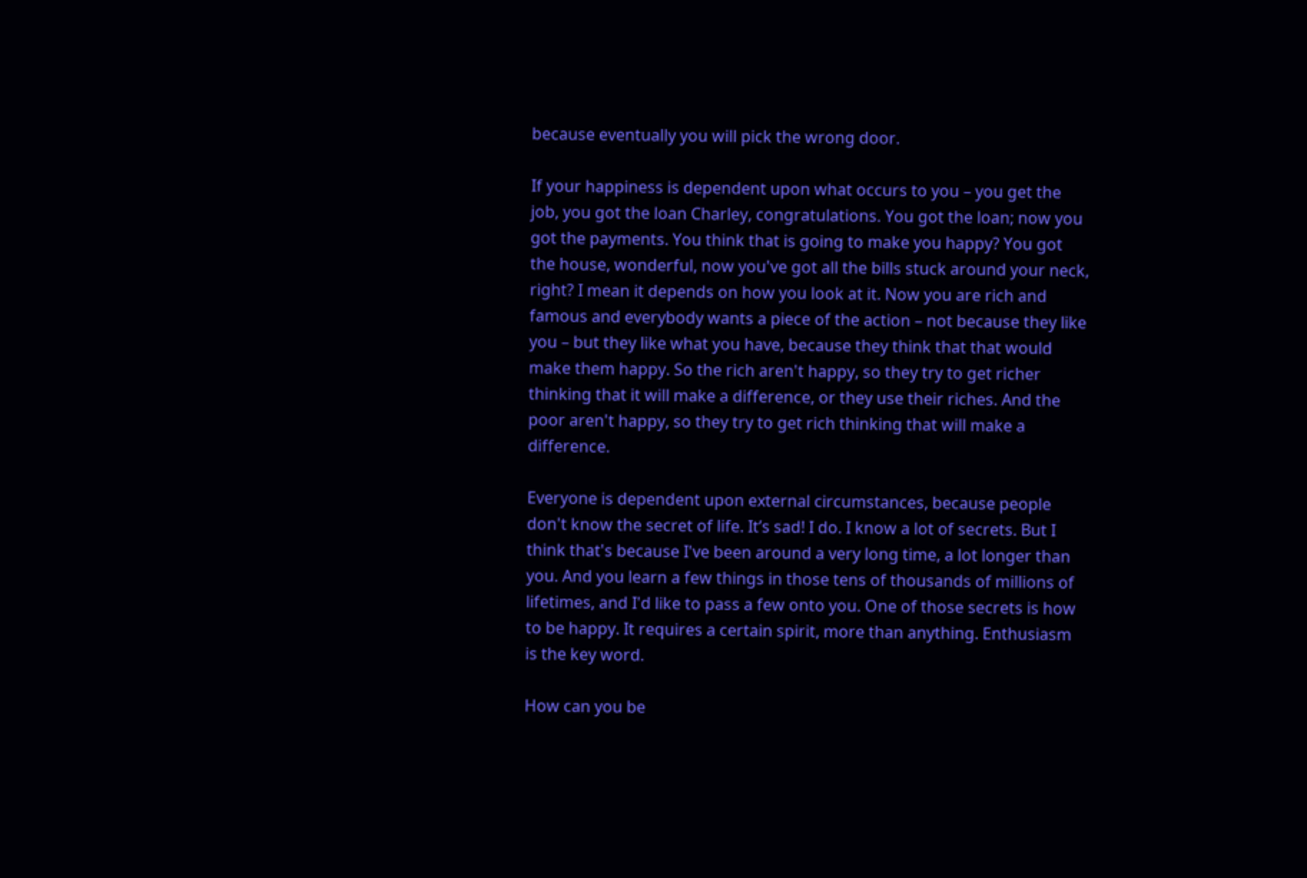because eventually you will pick the wrong door.

If your happiness is dependent upon what occurs to you – you get the job, you got the loan Charley, congratulations. You got the loan; now you got the payments. You think that is going to make you happy? You got the house, wonderful, now you've got all the bills stuck around your neck, right? I mean it depends on how you look at it. Now you are rich and famous and everybody wants a piece of the action – not because they like you – but they like what you have, because they think that that would make them happy. So the rich aren't happy, so they try to get richer thinking that it will make a difference, or they use their riches. And the poor aren't happy, so they try to get rich thinking that will make a difference.

Everyone is dependent upon external circumstances, because people don't know the secret of life. It’s sad! I do. I know a lot of secrets. But I think that's because I've been around a very long time, a lot longer than you. And you learn a few things in those tens of thousands of millions of lifetimes, and I'd like to pass a few onto you. One of those secrets is how to be happy. It requires a certain spirit, more than anything. Enthusiasm is the key word.

How can you be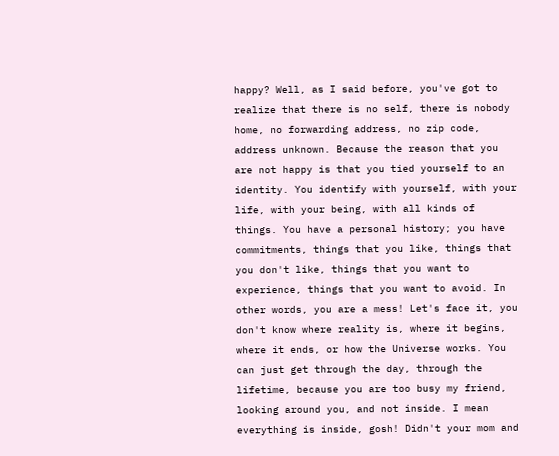happy? Well, as I said before, you've got to realize that there is no self, there is nobody home, no forwarding address, no zip code, address unknown. Because the reason that you are not happy is that you tied yourself to an identity. You identify with yourself, with your life, with your being, with all kinds of things. You have a personal history; you have commitments, things that you like, things that you don't like, things that you want to experience, things that you want to avoid. In other words, you are a mess! Let's face it, you don't know where reality is, where it begins, where it ends, or how the Universe works. You can just get through the day, through the lifetime, because you are too busy my friend, looking around you, and not inside. I mean everything is inside, gosh! Didn't your mom and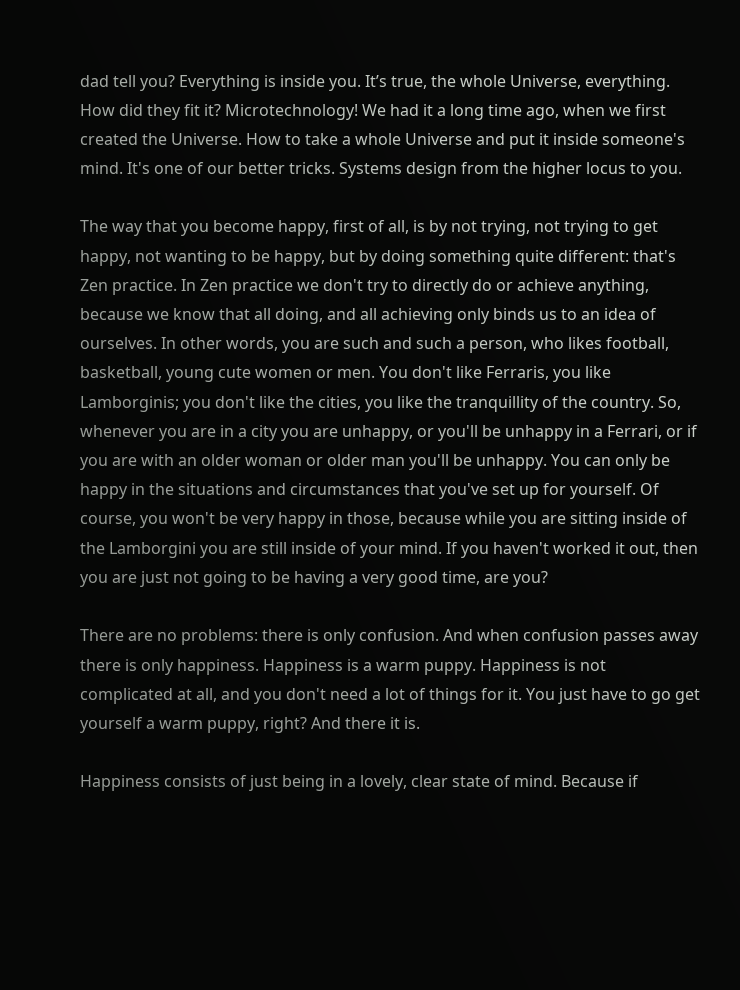dad tell you? Everything is inside you. It’s true, the whole Universe, everything. How did they fit it? Microtechnology! We had it a long time ago, when we first created the Universe. How to take a whole Universe and put it inside someone's mind. It's one of our better tricks. Systems design from the higher locus to you.

The way that you become happy, first of all, is by not trying, not trying to get happy, not wanting to be happy, but by doing something quite different: that's Zen practice. In Zen practice we don't try to directly do or achieve anything, because we know that all doing, and all achieving only binds us to an idea of ourselves. In other words, you are such and such a person, who likes football, basketball, young cute women or men. You don't like Ferraris, you like Lamborginis; you don't like the cities, you like the tranquillity of the country. So, whenever you are in a city you are unhappy, or you'll be unhappy in a Ferrari, or if you are with an older woman or older man you'll be unhappy. You can only be happy in the situations and circumstances that you've set up for yourself. Of course, you won't be very happy in those, because while you are sitting inside of the Lamborgini you are still inside of your mind. If you haven't worked it out, then you are just not going to be having a very good time, are you?

There are no problems: there is only confusion. And when confusion passes away there is only happiness. Happiness is a warm puppy. Happiness is not complicated at all, and you don't need a lot of things for it. You just have to go get yourself a warm puppy, right? And there it is.

Happiness consists of just being in a lovely, clear state of mind. Because if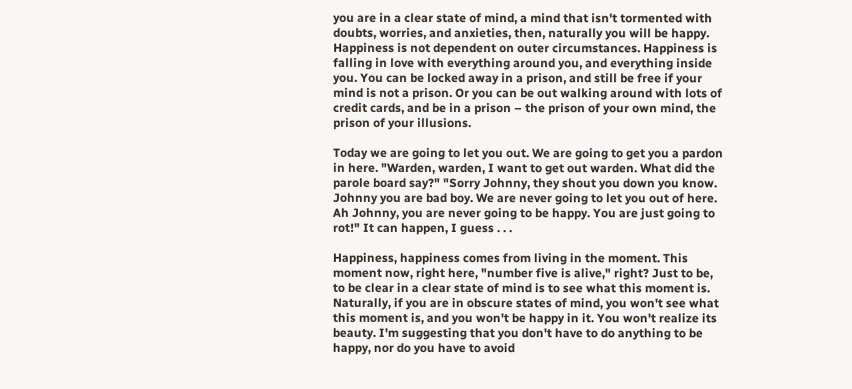you are in a clear state of mind, a mind that isn't tormented with doubts, worries, and anxieties, then, naturally you will be happy. Happiness is not dependent on outer circumstances. Happiness is falling in love with everything around you, and everything inside you. You can be locked away in a prison, and still be free if your mind is not a prison. Or you can be out walking around with lots of credit cards, and be in a prison – the prison of your own mind, the prison of your illusions.

Today we are going to let you out. We are going to get you a pardon in here. "Warden, warden, I want to get out warden. What did the parole board say?" "Sorry Johnny, they shout you down you know. Johnny you are bad boy. We are never going to let you out of here. Ah Johnny, you are never going to be happy. You are just going to rot!" It can happen, I guess . . .

Happiness, happiness comes from living in the moment. This moment now, right here, "number five is alive," right? Just to be, to be clear in a clear state of mind is to see what this moment is. Naturally, if you are in obscure states of mind, you won't see what this moment is, and you won't be happy in it. You won't realize its beauty. I'm suggesting that you don't have to do anything to be happy, nor do you have to avoid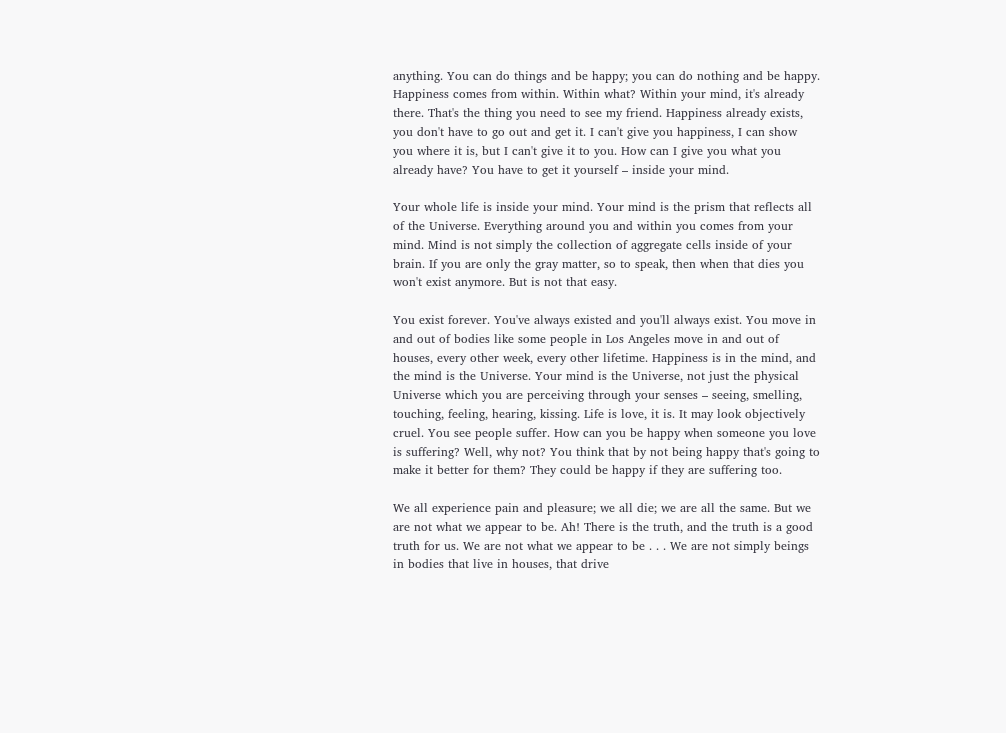anything. You can do things and be happy; you can do nothing and be happy. Happiness comes from within. Within what? Within your mind, it's already there. That's the thing you need to see my friend. Happiness already exists, you don't have to go out and get it. I can't give you happiness, I can show you where it is, but I can't give it to you. How can I give you what you already have? You have to get it yourself – inside your mind.

Your whole life is inside your mind. Your mind is the prism that reflects all of the Universe. Everything around you and within you comes from your mind. Mind is not simply the collection of aggregate cells inside of your brain. If you are only the gray matter, so to speak, then when that dies you won't exist anymore. But is not that easy.

You exist forever. You've always existed and you'll always exist. You move in and out of bodies like some people in Los Angeles move in and out of houses, every other week, every other lifetime. Happiness is in the mind, and the mind is the Universe. Your mind is the Universe, not just the physical Universe which you are perceiving through your senses – seeing, smelling, touching, feeling, hearing, kissing. Life is love, it is. It may look objectively cruel. You see people suffer. How can you be happy when someone you love is suffering? Well, why not? You think that by not being happy that's going to make it better for them? They could be happy if they are suffering too.

We all experience pain and pleasure; we all die; we are all the same. But we are not what we appear to be. Ah! There is the truth, and the truth is a good truth for us. We are not what we appear to be . . . We are not simply beings in bodies that live in houses, that drive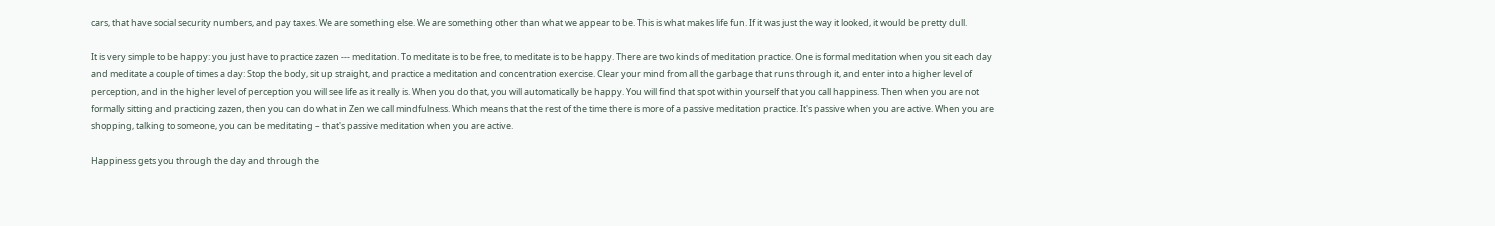cars, that have social security numbers, and pay taxes. We are something else. We are something other than what we appear to be. This is what makes life fun. If it was just the way it looked, it would be pretty dull.

It is very simple to be happy: you just have to practice zazen --- meditation. To meditate is to be free, to meditate is to be happy. There are two kinds of meditation practice. One is formal meditation when you sit each day and meditate a couple of times a day: Stop the body, sit up straight, and practice a meditation and concentration exercise. Clear your mind from all the garbage that runs through it, and enter into a higher level of perception, and in the higher level of perception you will see life as it really is. When you do that, you will automatically be happy. You will find that spot within yourself that you call happiness. Then when you are not formally sitting and practicing zazen, then you can do what in Zen we call mindfulness. Which means that the rest of the time there is more of a passive meditation practice. It's passive when you are active. When you are shopping, talking to someone, you can be meditating – that's passive meditation when you are active.

Happiness gets you through the day and through the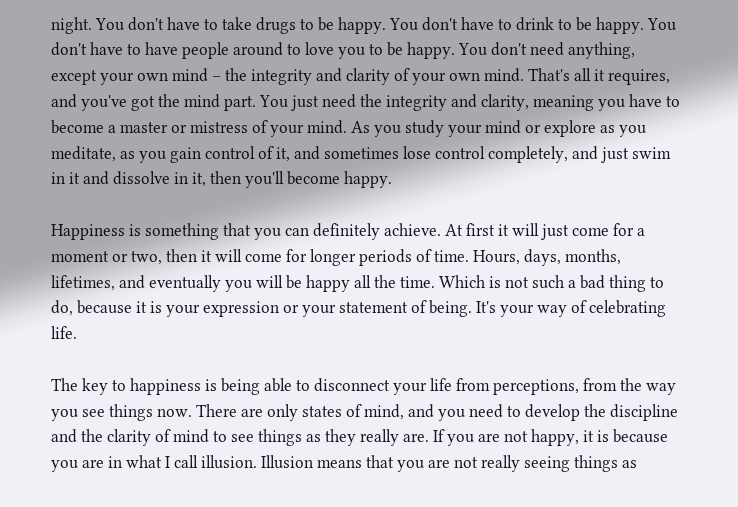night. You don't have to take drugs to be happy. You don't have to drink to be happy. You don't have to have people around to love you to be happy. You don't need anything, except your own mind – the integrity and clarity of your own mind. That's all it requires, and you've got the mind part. You just need the integrity and clarity, meaning you have to become a master or mistress of your mind. As you study your mind or explore as you meditate, as you gain control of it, and sometimes lose control completely, and just swim in it and dissolve in it, then you'll become happy.

Happiness is something that you can definitely achieve. At first it will just come for a moment or two, then it will come for longer periods of time. Hours, days, months, lifetimes, and eventually you will be happy all the time. Which is not such a bad thing to do, because it is your expression or your statement of being. It's your way of celebrating life.

The key to happiness is being able to disconnect your life from perceptions, from the way you see things now. There are only states of mind, and you need to develop the discipline and the clarity of mind to see things as they really are. If you are not happy, it is because you are in what I call illusion. Illusion means that you are not really seeing things as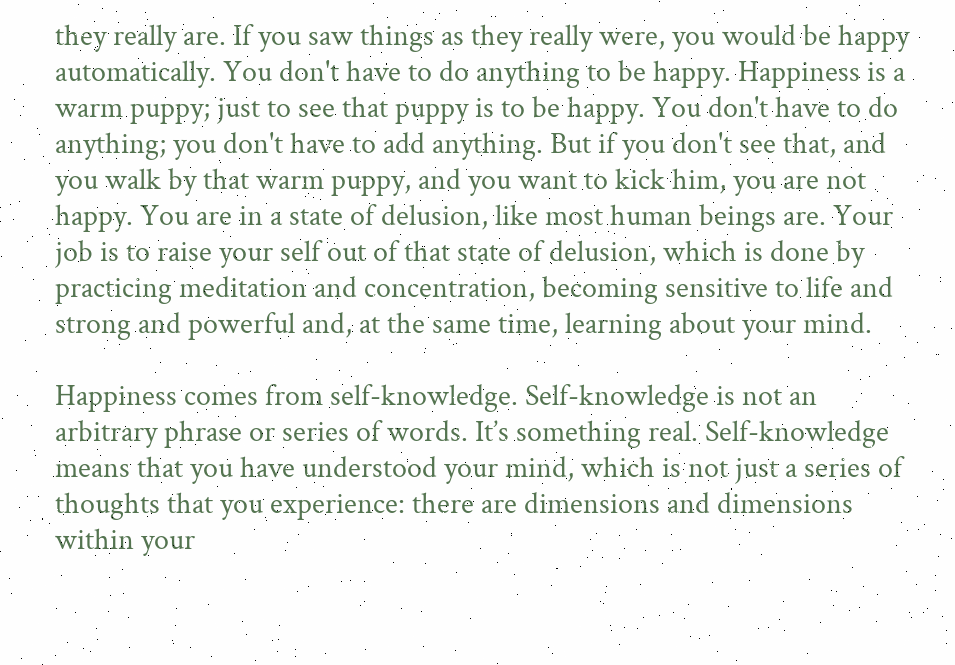they really are. If you saw things as they really were, you would be happy automatically. You don't have to do anything to be happy. Happiness is a warm puppy; just to see that puppy is to be happy. You don't have to do anything; you don't have to add anything. But if you don't see that, and you walk by that warm puppy, and you want to kick him, you are not happy. You are in a state of delusion, like most human beings are. Your job is to raise your self out of that state of delusion, which is done by practicing meditation and concentration, becoming sensitive to life and strong and powerful and, at the same time, learning about your mind.

Happiness comes from self-knowledge. Self-knowledge is not an arbitrary phrase or series of words. It’s something real. Self-knowledge means that you have understood your mind, which is not just a series of thoughts that you experience: there are dimensions and dimensions within your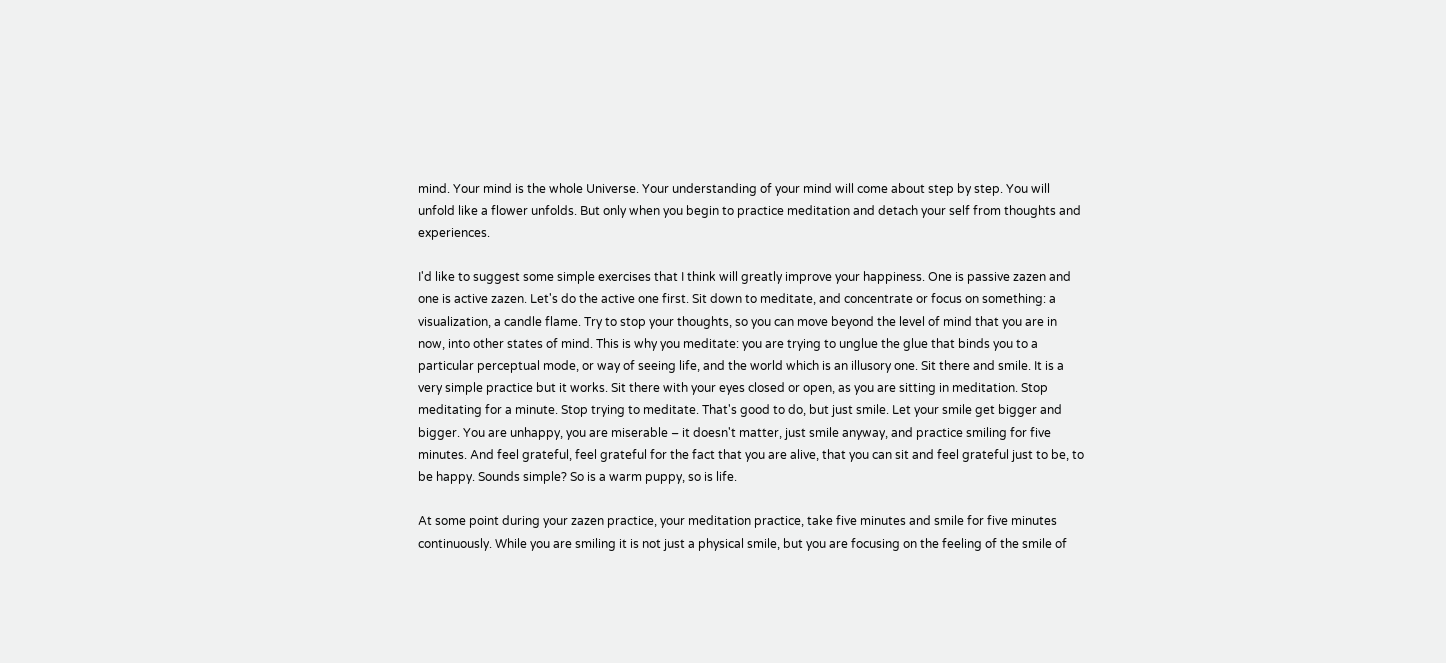mind. Your mind is the whole Universe. Your understanding of your mind will come about step by step. You will unfold like a flower unfolds. But only when you begin to practice meditation and detach your self from thoughts and experiences.

I'd like to suggest some simple exercises that I think will greatly improve your happiness. One is passive zazen and one is active zazen. Let's do the active one first. Sit down to meditate, and concentrate or focus on something: a visualization, a candle flame. Try to stop your thoughts, so you can move beyond the level of mind that you are in now, into other states of mind. This is why you meditate: you are trying to unglue the glue that binds you to a particular perceptual mode, or way of seeing life, and the world which is an illusory one. Sit there and smile. It is a very simple practice but it works. Sit there with your eyes closed or open, as you are sitting in meditation. Stop meditating for a minute. Stop trying to meditate. That's good to do, but just smile. Let your smile get bigger and bigger. You are unhappy, you are miserable – it doesn't matter, just smile anyway, and practice smiling for five minutes. And feel grateful, feel grateful for the fact that you are alive, that you can sit and feel grateful just to be, to be happy. Sounds simple? So is a warm puppy, so is life.

At some point during your zazen practice, your meditation practice, take five minutes and smile for five minutes continuously. While you are smiling it is not just a physical smile, but you are focusing on the feeling of the smile of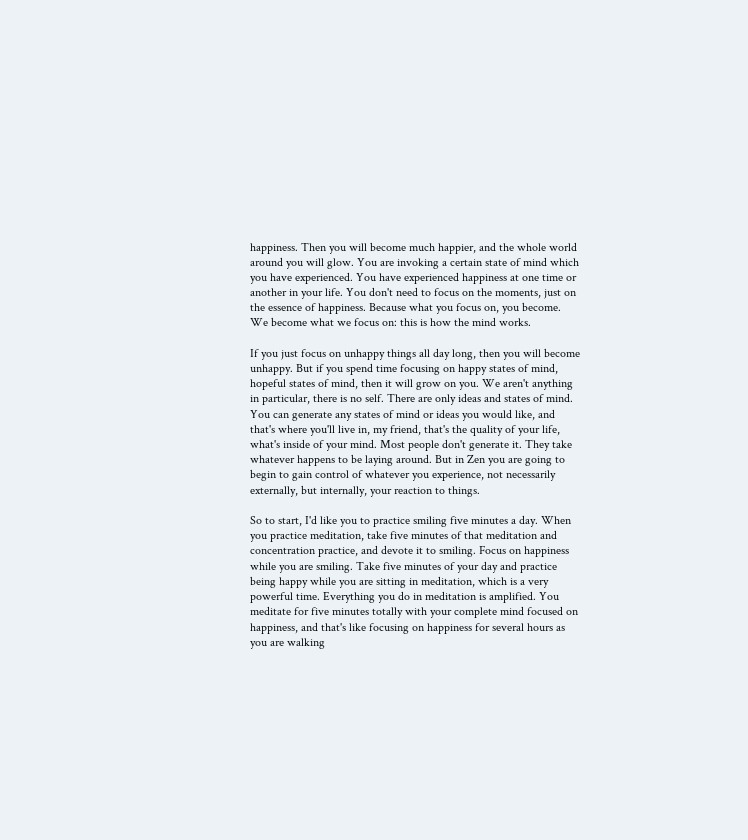happiness. Then you will become much happier, and the whole world around you will glow. You are invoking a certain state of mind which you have experienced. You have experienced happiness at one time or another in your life. You don't need to focus on the moments, just on the essence of happiness. Because what you focus on, you become. We become what we focus on: this is how the mind works.

If you just focus on unhappy things all day long, then you will become unhappy. But if you spend time focusing on happy states of mind, hopeful states of mind, then it will grow on you. We aren't anything in particular, there is no self. There are only ideas and states of mind. You can generate any states of mind or ideas you would like, and that's where you'll live in, my friend, that's the quality of your life, what's inside of your mind. Most people don't generate it. They take whatever happens to be laying around. But in Zen you are going to begin to gain control of whatever you experience, not necessarily externally, but internally, your reaction to things.

So to start, I'd like you to practice smiling five minutes a day. When you practice meditation, take five minutes of that meditation and concentration practice, and devote it to smiling. Focus on happiness while you are smiling. Take five minutes of your day and practice being happy while you are sitting in meditation, which is a very powerful time. Everything you do in meditation is amplified. You meditate for five minutes totally with your complete mind focused on happiness, and that's like focusing on happiness for several hours as you are walking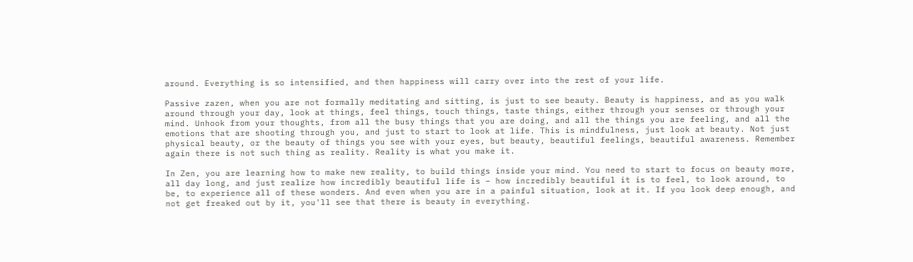around. Everything is so intensified, and then happiness will carry over into the rest of your life.

Passive zazen, when you are not formally meditating and sitting, is just to see beauty. Beauty is happiness, and as you walk around through your day, look at things, feel things, touch things, taste things, either through your senses or through your mind. Unhook from your thoughts, from all the busy things that you are doing, and all the things you are feeling, and all the emotions that are shooting through you, and just to start to look at life. This is mindfulness, just look at beauty. Not just physical beauty, or the beauty of things you see with your eyes, but beauty, beautiful feelings, beautiful awareness. Remember again there is not such thing as reality. Reality is what you make it.

In Zen, you are learning how to make new reality, to build things inside your mind. You need to start to focus on beauty more, all day long, and just realize how incredibly beautiful life is – how incredibly beautiful it is to feel, to look around, to be, to experience all of these wonders. And even when you are in a painful situation, look at it. If you look deep enough, and not get freaked out by it, you'll see that there is beauty in everything.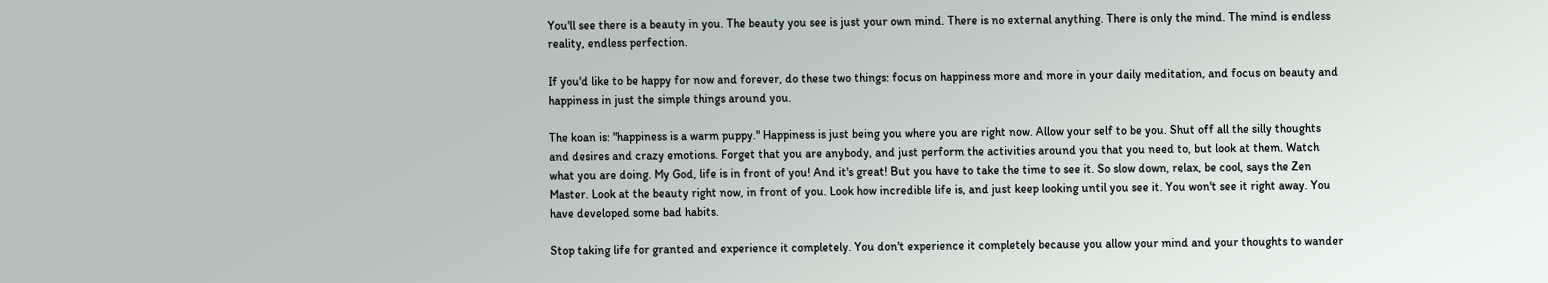You'll see there is a beauty in you. The beauty you see is just your own mind. There is no external anything. There is only the mind. The mind is endless reality, endless perfection.

If you'd like to be happy for now and forever, do these two things: focus on happiness more and more in your daily meditation, and focus on beauty and happiness in just the simple things around you.

The koan is: "happiness is a warm puppy." Happiness is just being you where you are right now. Allow your self to be you. Shut off all the silly thoughts and desires and crazy emotions. Forget that you are anybody, and just perform the activities around you that you need to, but look at them. Watch what you are doing. My God, life is in front of you! And it's great! But you have to take the time to see it. So slow down, relax, be cool, says the Zen Master. Look at the beauty right now, in front of you. Look how incredible life is, and just keep looking until you see it. You won't see it right away. You have developed some bad habits.

Stop taking life for granted and experience it completely. You don't experience it completely because you allow your mind and your thoughts to wander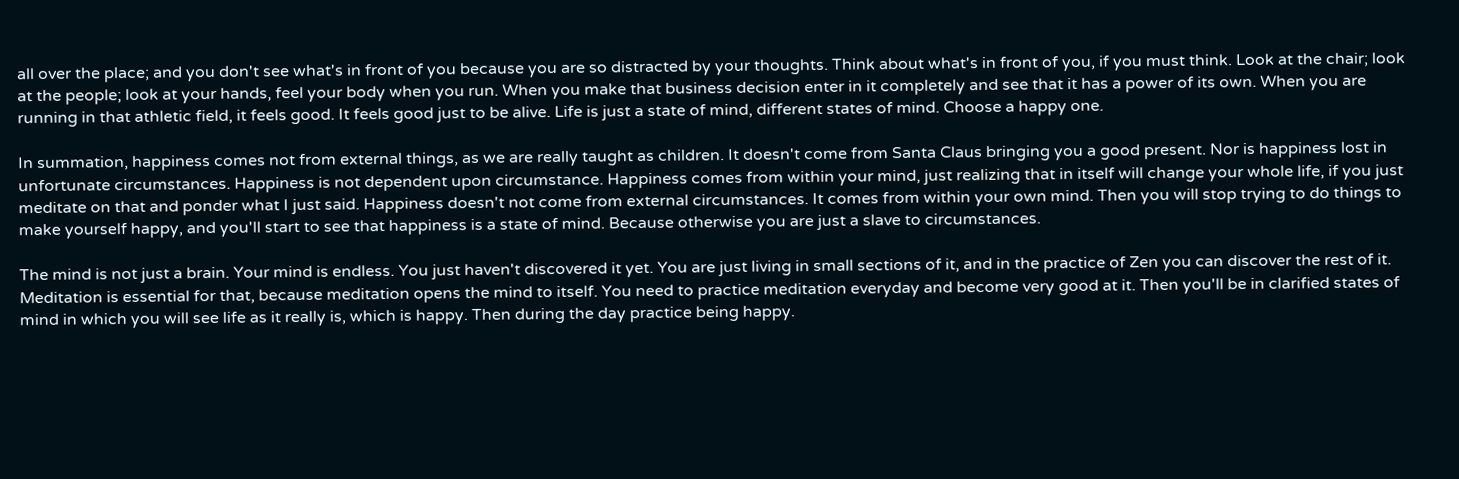all over the place; and you don't see what's in front of you because you are so distracted by your thoughts. Think about what's in front of you, if you must think. Look at the chair; look at the people; look at your hands, feel your body when you run. When you make that business decision enter in it completely and see that it has a power of its own. When you are running in that athletic field, it feels good. It feels good just to be alive. Life is just a state of mind, different states of mind. Choose a happy one.

In summation, happiness comes not from external things, as we are really taught as children. It doesn't come from Santa Claus bringing you a good present. Nor is happiness lost in unfortunate circumstances. Happiness is not dependent upon circumstance. Happiness comes from within your mind, just realizing that in itself will change your whole life, if you just meditate on that and ponder what I just said. Happiness doesn't not come from external circumstances. It comes from within your own mind. Then you will stop trying to do things to make yourself happy, and you'll start to see that happiness is a state of mind. Because otherwise you are just a slave to circumstances.

The mind is not just a brain. Your mind is endless. You just haven't discovered it yet. You are just living in small sections of it, and in the practice of Zen you can discover the rest of it. Meditation is essential for that, because meditation opens the mind to itself. You need to practice meditation everyday and become very good at it. Then you'll be in clarified states of mind in which you will see life as it really is, which is happy. Then during the day practice being happy.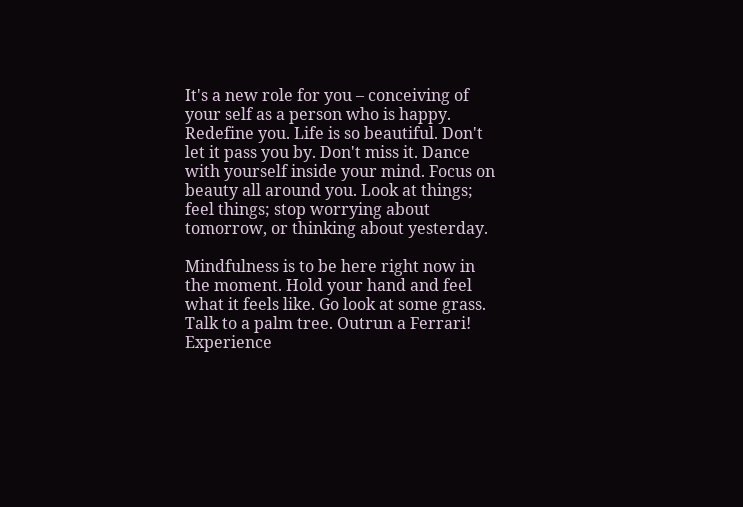It's a new role for you – conceiving of your self as a person who is happy. Redefine you. Life is so beautiful. Don't let it pass you by. Don't miss it. Dance with yourself inside your mind. Focus on beauty all around you. Look at things; feel things; stop worrying about tomorrow, or thinking about yesterday.

Mindfulness is to be here right now in the moment. Hold your hand and feel what it feels like. Go look at some grass. Talk to a palm tree. Outrun a Ferrari! Experience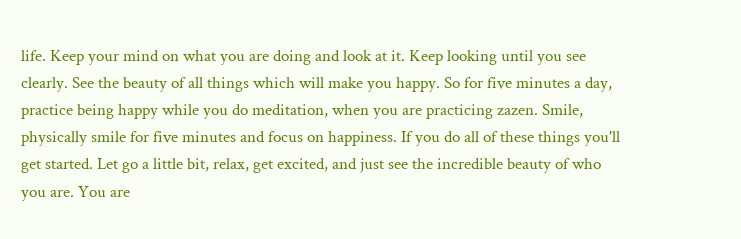life. Keep your mind on what you are doing and look at it. Keep looking until you see clearly. See the beauty of all things which will make you happy. So for five minutes a day, practice being happy while you do meditation, when you are practicing zazen. Smile, physically smile for five minutes and focus on happiness. If you do all of these things you'll get started. Let go a little bit, relax, get excited, and just see the incredible beauty of who you are. You are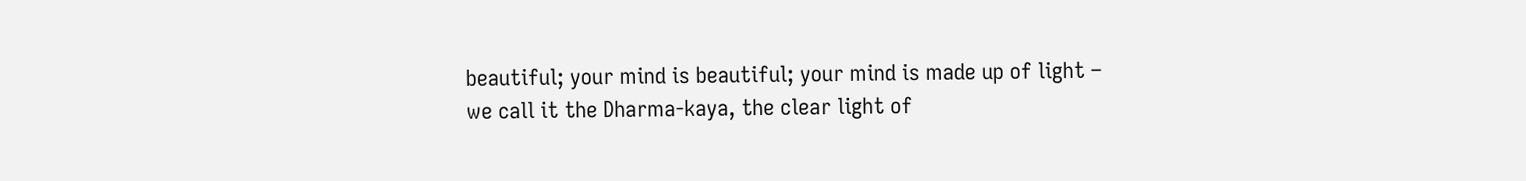beautiful; your mind is beautiful; your mind is made up of light – we call it the Dharma-kaya, the clear light of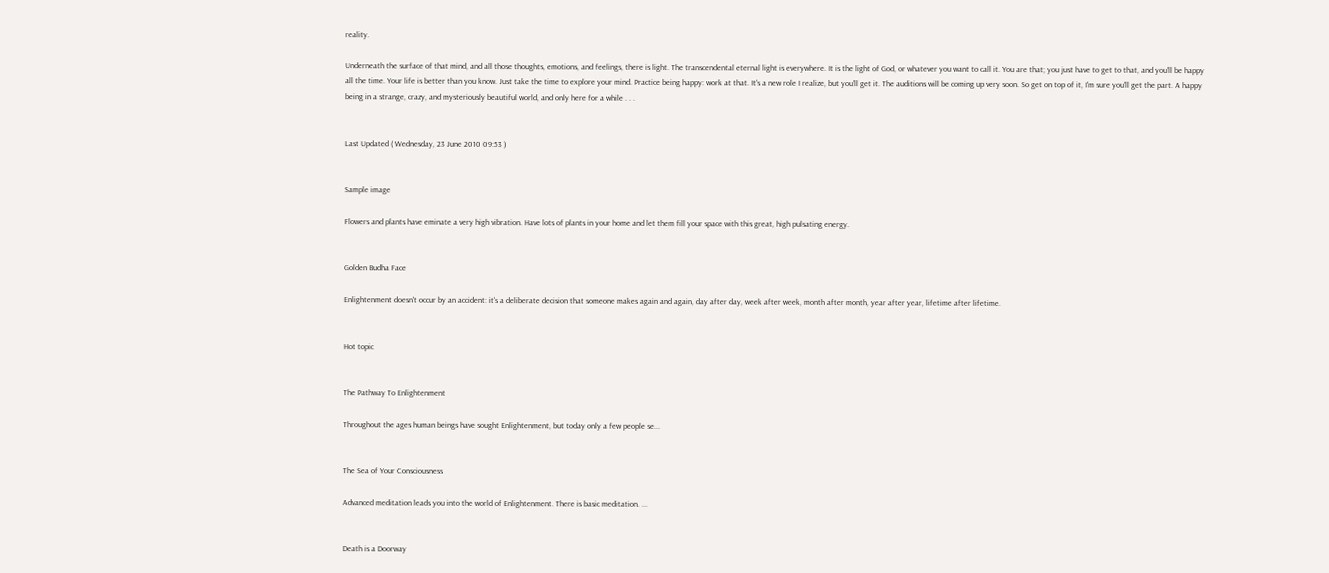reality.

Underneath the surface of that mind, and all those thoughts, emotions, and feelings, there is light. The transcendental eternal light is everywhere. It is the light of God, or whatever you want to call it. You are that; you just have to get to that, and you'll be happy all the time. Your life is better than you know. Just take the time to explore your mind. Practice being happy: work at that. It's a new role I realize, but you'll get it. The auditions will be coming up very soon. So get on top of it, I'm sure you'll get the part. A happy being in a strange, crazy, and mysteriously beautiful world, and only here for a while . . .


Last Updated ( Wednesday, 23 June 2010 09:53 )


Sample image

Flowers and plants have eminate a very high vibration. Have lots of plants in your home and let them fill your space with this great, high pulsating energy.


Golden Budha Face

Enlightenment doesn't occur by an accident: it's a deliberate decision that someone makes again and again, day after day, week after week, month after month, year after year, lifetime after lifetime.


Hot topic


The Pathway To Enlightenment

Throughout the ages human beings have sought Enlightenment, but today only a few people se...


The Sea of Your Consciousness

Advanced meditation leads you into the world of Enlightenment. There is basic meditation. ...


Death is a Doorway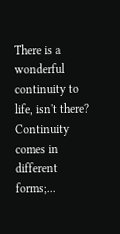There is a wonderful continuity to life, isn't there? Continuity comes in different forms;...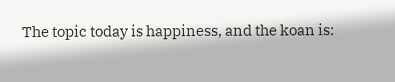The topic today is happiness, and the koan is: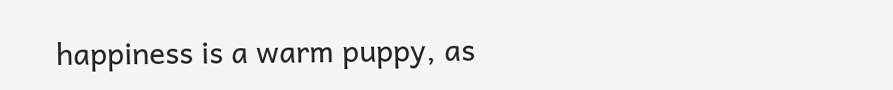happiness is a warm puppy, as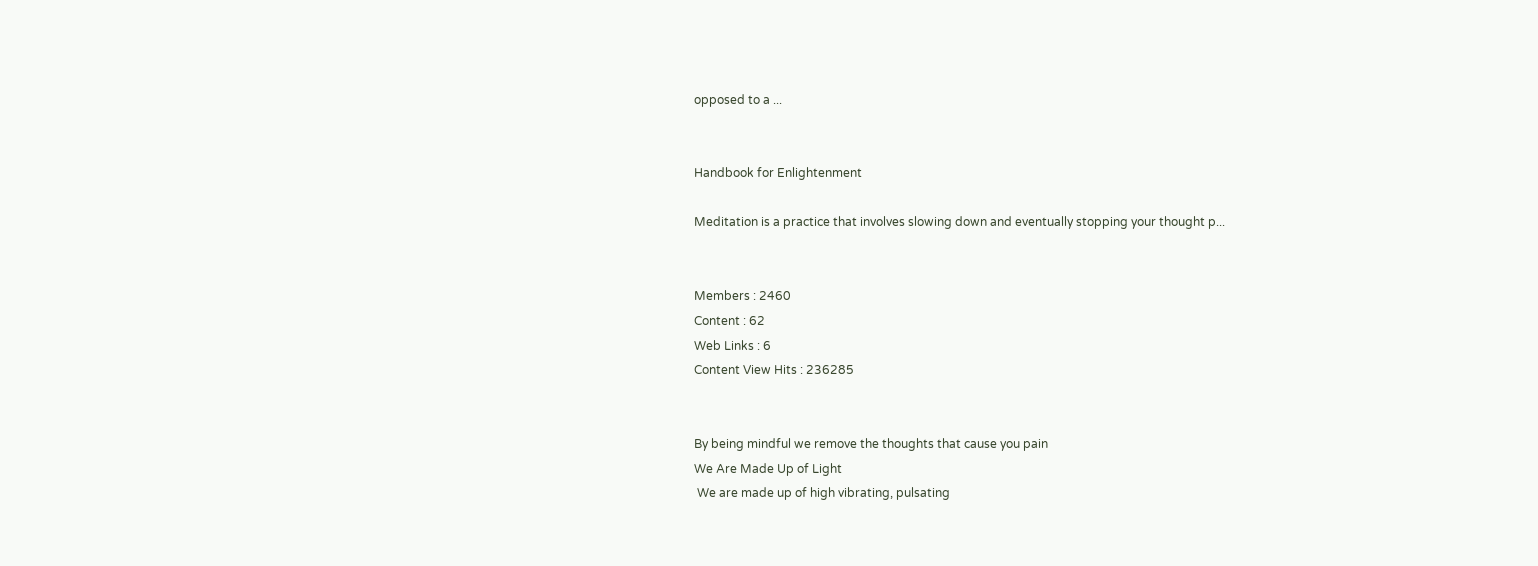opposed to a ...


Handbook for Enlightenment

Meditation is a practice that involves slowing down and eventually stopping your thought p...


Members : 2460
Content : 62
Web Links : 6
Content View Hits : 236285


By being mindful we remove the thoughts that cause you pain
We Are Made Up of Light
 We are made up of high vibrating, pulsating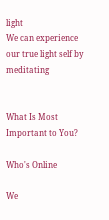light
We can experience our true light self by meditating


What Is Most Important to You?

Who's Online

We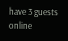have 3 guests online